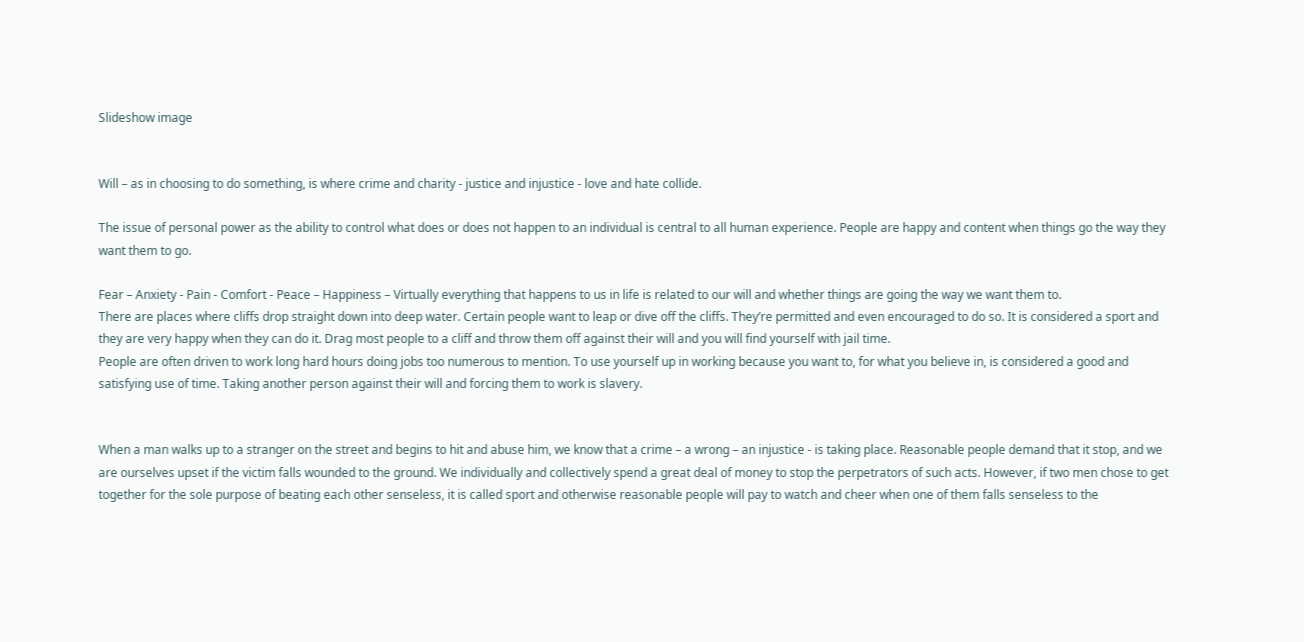Slideshow image


Will – as in choosing to do something, is where crime and charity - justice and injustice - love and hate collide.

The issue of personal power as the ability to control what does or does not happen to an individual is central to all human experience. People are happy and content when things go the way they want them to go.

Fear – Anxiety - Pain - Comfort - Peace – Happiness – Virtually everything that happens to us in life is related to our will and whether things are going the way we want them to.
There are places where cliffs drop straight down into deep water. Certain people want to leap or dive off the cliffs. They’re permitted and even encouraged to do so. It is considered a sport and they are very happy when they can do it. Drag most people to a cliff and throw them off against their will and you will find yourself with jail time.
People are often driven to work long hard hours doing jobs too numerous to mention. To use yourself up in working because you want to, for what you believe in, is considered a good and satisfying use of time. Taking another person against their will and forcing them to work is slavery.


When a man walks up to a stranger on the street and begins to hit and abuse him, we know that a crime – a wrong – an injustice - is taking place. Reasonable people demand that it stop, and we are ourselves upset if the victim falls wounded to the ground. We individually and collectively spend a great deal of money to stop the perpetrators of such acts. However, if two men chose to get together for the sole purpose of beating each other senseless, it is called sport and otherwise reasonable people will pay to watch and cheer when one of them falls senseless to the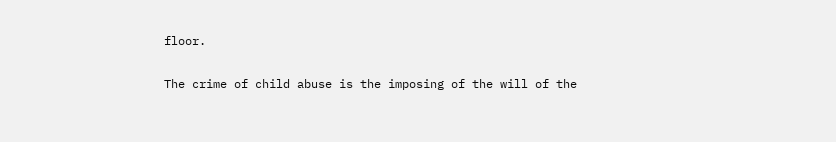floor.

The crime of child abuse is the imposing of the will of the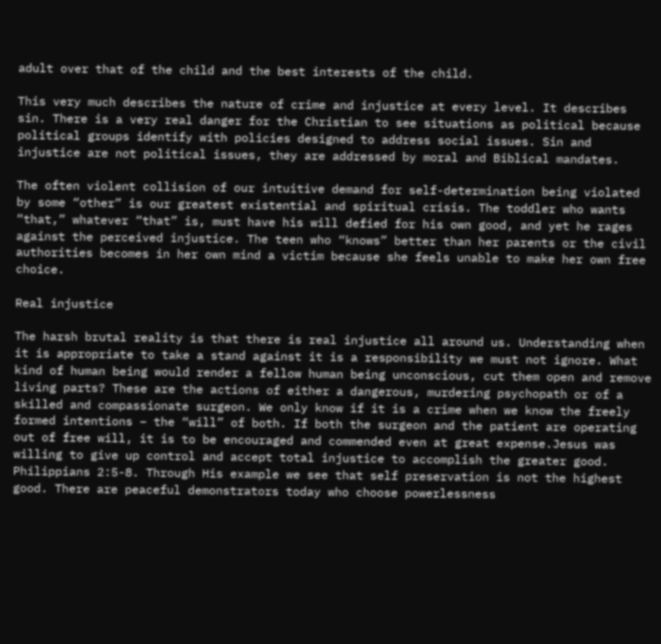adult over that of the child and the best interests of the child.

This very much describes the nature of crime and injustice at every level. It describes sin. There is a very real danger for the Christian to see situations as political because political groups identify with policies designed to address social issues. Sin and injustice are not political issues, they are addressed by moral and Biblical mandates.

The often violent collision of our intuitive demand for self-determination being violated by some “other” is our greatest existential and spiritual crisis. The toddler who wants “that,” whatever “that” is, must have his will defied for his own good, and yet he rages against the perceived injustice. The teen who “knows” better than her parents or the civil authorities becomes in her own mind a victim because she feels unable to make her own free choice.

Real injustice

The harsh brutal reality is that there is real injustice all around us. Understanding when it is appropriate to take a stand against it is a responsibility we must not ignore. What kind of human being would render a fellow human being unconscious, cut them open and remove living parts? These are the actions of either a dangerous, murdering psychopath or of a skilled and compassionate surgeon. We only know if it is a crime when we know the freely formed intentions – the “will” of both. If both the surgeon and the patient are operating out of free will, it is to be encouraged and commended even at great expense.Jesus was willing to give up control and accept total injustice to accomplish the greater good. Philippians 2:5-8. Through His example we see that self preservation is not the highest good. There are peaceful demonstrators today who choose powerlessness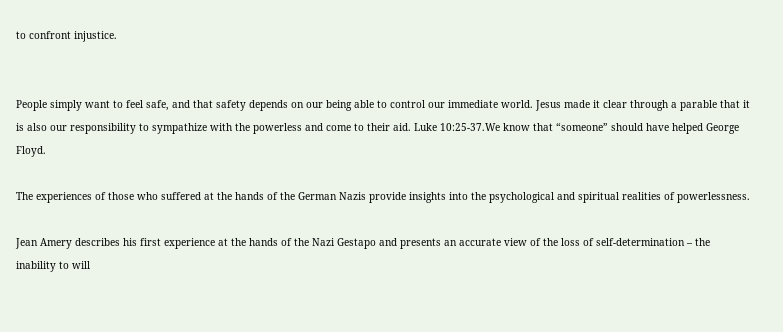to confront injustice.


People simply want to feel safe, and that safety depends on our being able to control our immediate world. Jesus made it clear through a parable that it is also our responsibility to sympathize with the powerless and come to their aid. Luke 10:25-37.We know that “someone” should have helped George Floyd.

The experiences of those who suffered at the hands of the German Nazis provide insights into the psychological and spiritual realities of powerlessness.

Jean Amery describes his first experience at the hands of the Nazi Gestapo and presents an accurate view of the loss of self-determination – the inability to will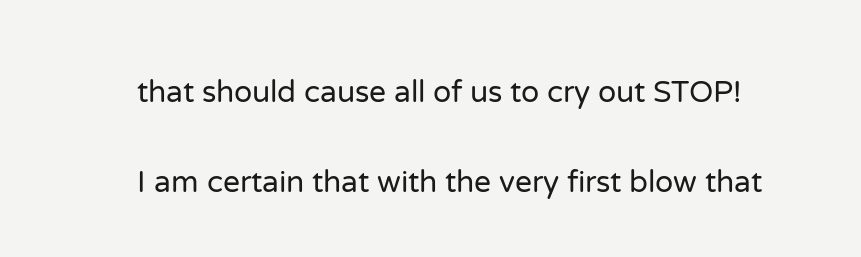that should cause all of us to cry out STOP!

I am certain that with the very first blow that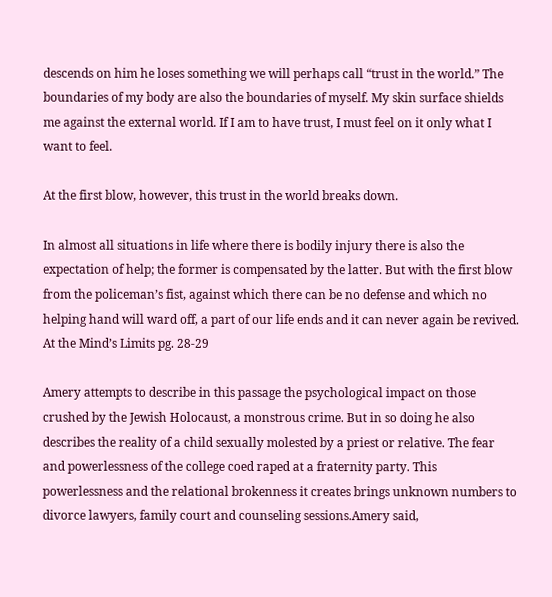descends on him he loses something we will perhaps call “trust in the world.” The boundaries of my body are also the boundaries of myself. My skin surface shields me against the external world. If I am to have trust, I must feel on it only what I want to feel.

At the first blow, however, this trust in the world breaks down.

In almost all situations in life where there is bodily injury there is also the expectation of help; the former is compensated by the latter. But with the first blow from the policeman’s fist, against which there can be no defense and which no helping hand will ward off, a part of our life ends and it can never again be revived. At the Mind’s Limits pg. 28-29

Amery attempts to describe in this passage the psychological impact on those crushed by the Jewish Holocaust, a monstrous crime. But in so doing he also describes the reality of a child sexually molested by a priest or relative. The fear and powerlessness of the college coed raped at a fraternity party. This powerlessness and the relational brokenness it creates brings unknown numbers to divorce lawyers, family court and counseling sessions.Amery said,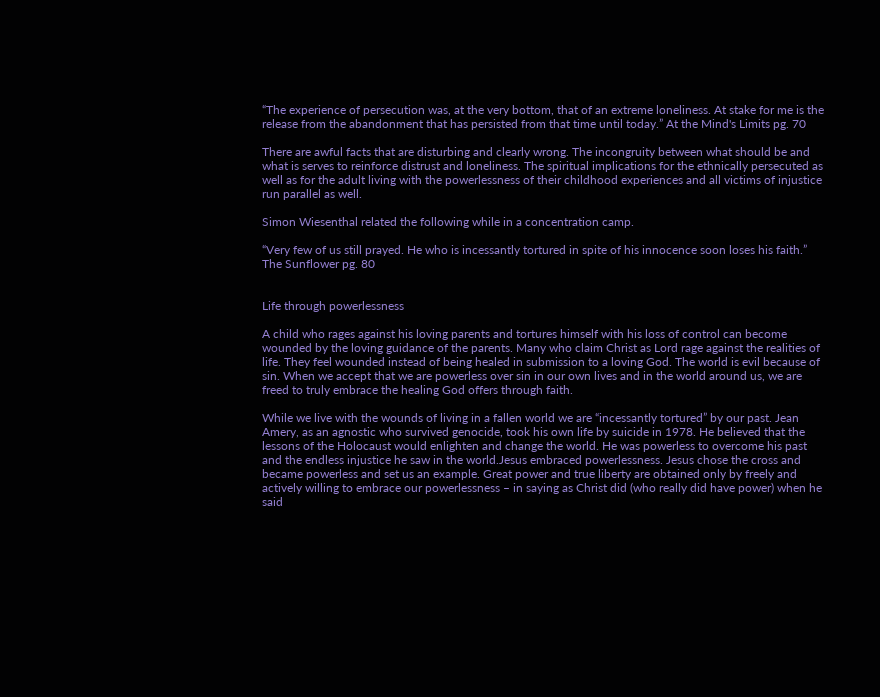“The experience of persecution was, at the very bottom, that of an extreme loneliness. At stake for me is the release from the abandonment that has persisted from that time until today.” At the Mind's Limits pg. 70

There are awful facts that are disturbing and clearly wrong. The incongruity between what should be and what is serves to reinforce distrust and loneliness. The spiritual implications for the ethnically persecuted as well as for the adult living with the powerlessness of their childhood experiences and all victims of injustice run parallel as well.

Simon Wiesenthal related the following while in a concentration camp.

“Very few of us still prayed. He who is incessantly tortured in spite of his innocence soon loses his faith.” The Sunflower pg. 80


Life through powerlessness

A child who rages against his loving parents and tortures himself with his loss of control can become wounded by the loving guidance of the parents. Many who claim Christ as Lord rage against the realities of life. They feel wounded instead of being healed in submission to a loving God. The world is evil because of sin. When we accept that we are powerless over sin in our own lives and in the world around us, we are freed to truly embrace the healing God offers through faith.

While we live with the wounds of living in a fallen world we are “incessantly tortured” by our past. Jean Amery, as an agnostic who survived genocide, took his own life by suicide in 1978. He believed that the lessons of the Holocaust would enlighten and change the world. He was powerless to overcome his past and the endless injustice he saw in the world.Jesus embraced powerlessness. Jesus chose the cross and became powerless and set us an example. Great power and true liberty are obtained only by freely and actively willing to embrace our powerlessness – in saying as Christ did (who really did have power) when he said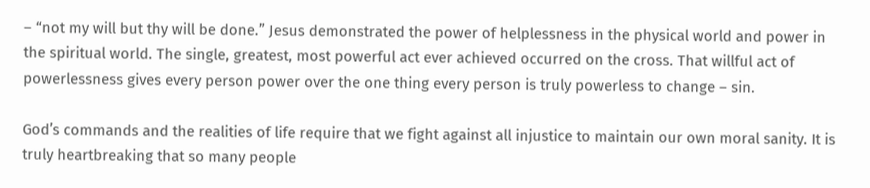– “not my will but thy will be done.” Jesus demonstrated the power of helplessness in the physical world and power in the spiritual world. The single, greatest, most powerful act ever achieved occurred on the cross. That willful act of powerlessness gives every person power over the one thing every person is truly powerless to change – sin.

God’s commands and the realities of life require that we fight against all injustice to maintain our own moral sanity. It is truly heartbreaking that so many people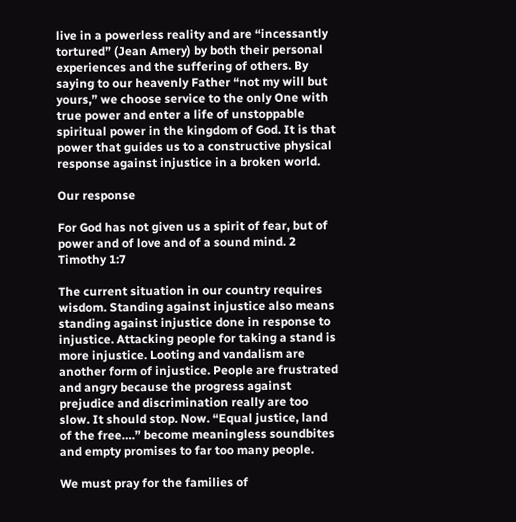live in a powerless reality and are “incessantly tortured” (Jean Amery) by both their personal experiences and the suffering of others. By saying to our heavenly Father “not my will but yours,” we choose service to the only One with true power and enter a life of unstoppable spiritual power in the kingdom of God. It is that power that guides us to a constructive physical response against injustice in a broken world.

Our response

For God has not given us a spirit of fear, but of power and of love and of a sound mind. 2 Timothy 1:7

The current situation in our country requires wisdom. Standing against injustice also means standing against injustice done in response to injustice. Attacking people for taking a stand is more injustice. Looting and vandalism are another form of injustice. People are frustrated and angry because the progress against prejudice and discrimination really are too slow. It should stop. Now. “Equal justice, land of the free….” become meaningless soundbites and empty promises to far too many people.

We must pray for the families of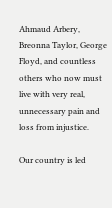Ahmaud Arbery, Breonna Taylor, George Floyd, and countless others who now must live with very real, unnecessary pain and loss from injustice.

Our country is led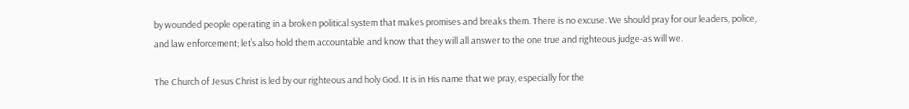by wounded people operating in a broken political system that makes promises and breaks them. There is no excuse. We should pray for our leaders, police, and law enforcement; let’s also hold them accountable and know that they will all answer to the one true and righteous judge-as will we.

The Church of Jesus Christ is led by our righteous and holy God. It is in His name that we pray, especially for the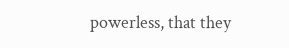powerless, that they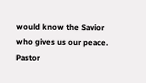would know the Savior who gives us our peace.
Pastor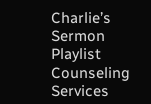Charlie’s Sermon Playlist   Counseling Services